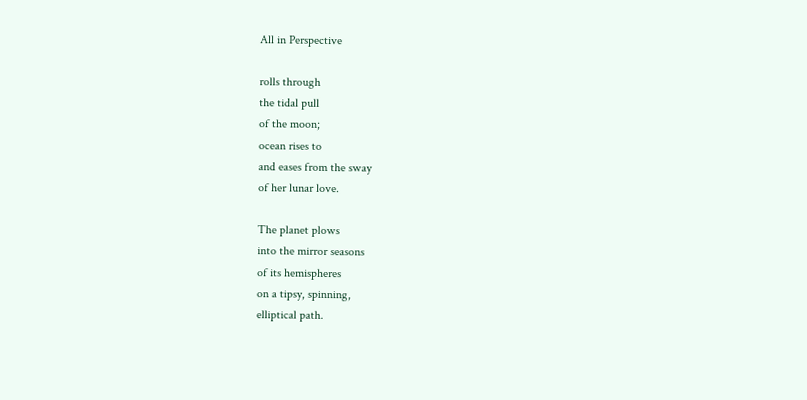All in Perspective

rolls through
the tidal pull
of the moon;
ocean rises to
and eases from the sway
of her lunar love.

The planet plows
into the mirror seasons
of its hemispheres
on a tipsy, spinning,
elliptical path.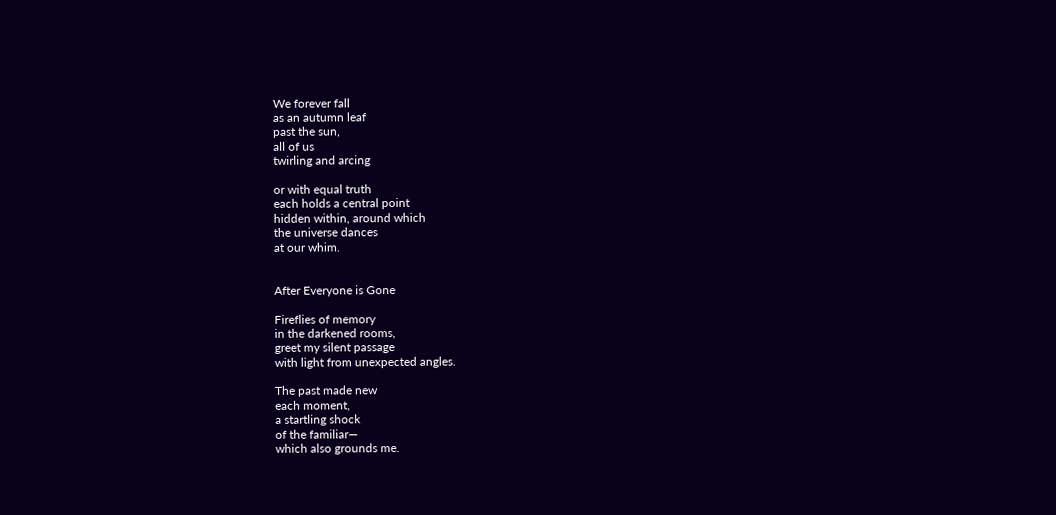We forever fall
as an autumn leaf
past the sun,
all of us
twirling and arcing

or with equal truth
each holds a central point
hidden within, around which
the universe dances
at our whim.


After Everyone is Gone

Fireflies of memory
in the darkened rooms,
greet my silent passage
with light from unexpected angles.

The past made new
each moment,
a startling shock
of the familiar—
which also grounds me.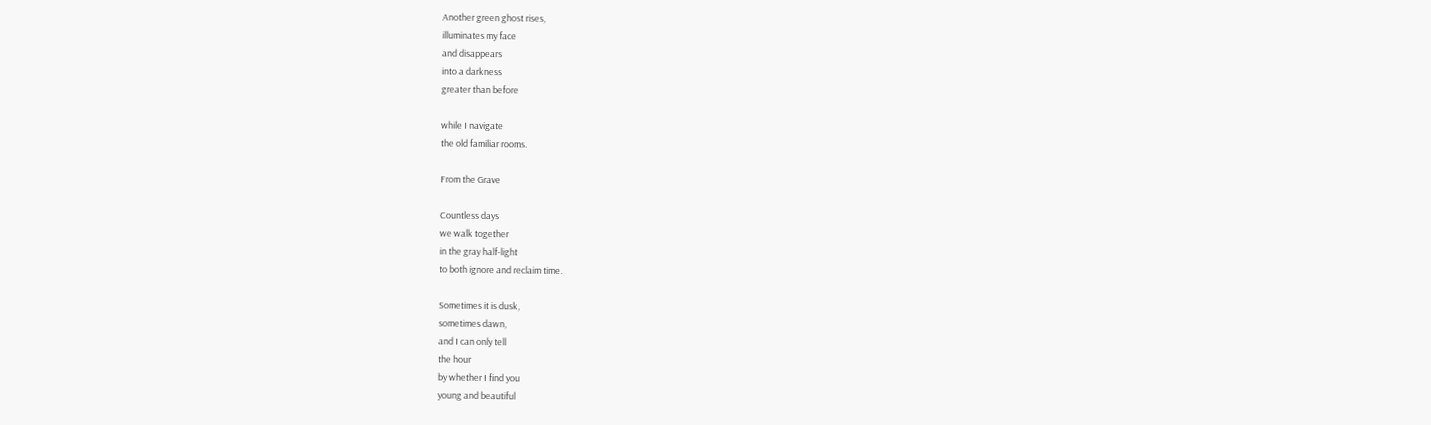Another green ghost rises,
illuminates my face
and disappears
into a darkness
greater than before

while I navigate
the old familiar rooms.

From the Grave

Countless days
we walk together
in the gray half-light
to both ignore and reclaim time.

Sometimes it is dusk,
sometimes dawn,
and I can only tell
the hour
by whether I find you
young and beautiful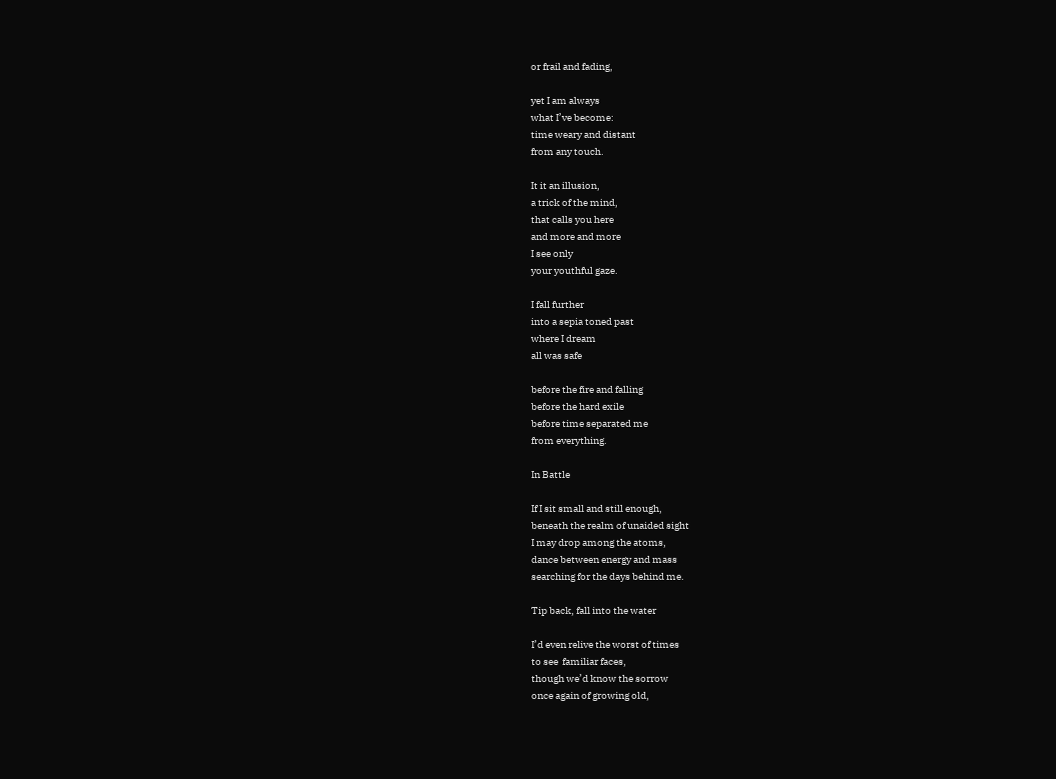or frail and fading,

yet I am always
what I’ve become:
time weary and distant
from any touch.

It it an illusion,
a trick of the mind,
that calls you here
and more and more
I see only
your youthful gaze.

I fall further
into a sepia toned past
where I dream
all was safe

before the fire and falling
before the hard exile
before time separated me
from everything.

In Battle

If I sit small and still enough,
beneath the realm of unaided sight
I may drop among the atoms,
dance between energy and mass
searching for the days behind me.

Tip back, fall into the water

I’d even relive the worst of times
to see  familiar faces,
though we’d know the sorrow
once again of growing old,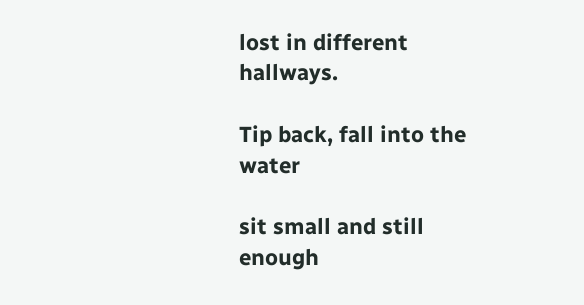lost in different hallways.

Tip back, fall into the water

sit small and still enough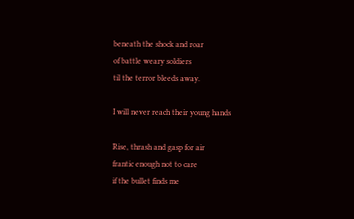beneath the shock and roar
of battle weary soldiers
til the terror bleeds away.

I will never reach their young hands

Rise, thrash and gasp for air
frantic enough not to care
if the bullet finds me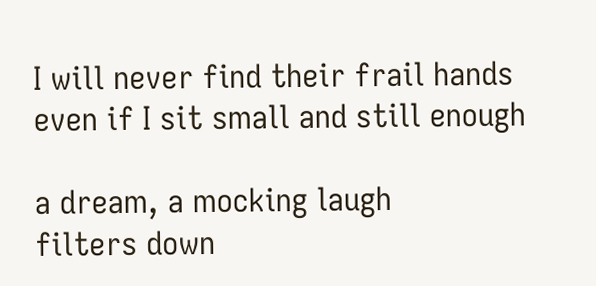I will never find their frail hands
even if I sit small and still enough

a dream, a mocking laugh
filters down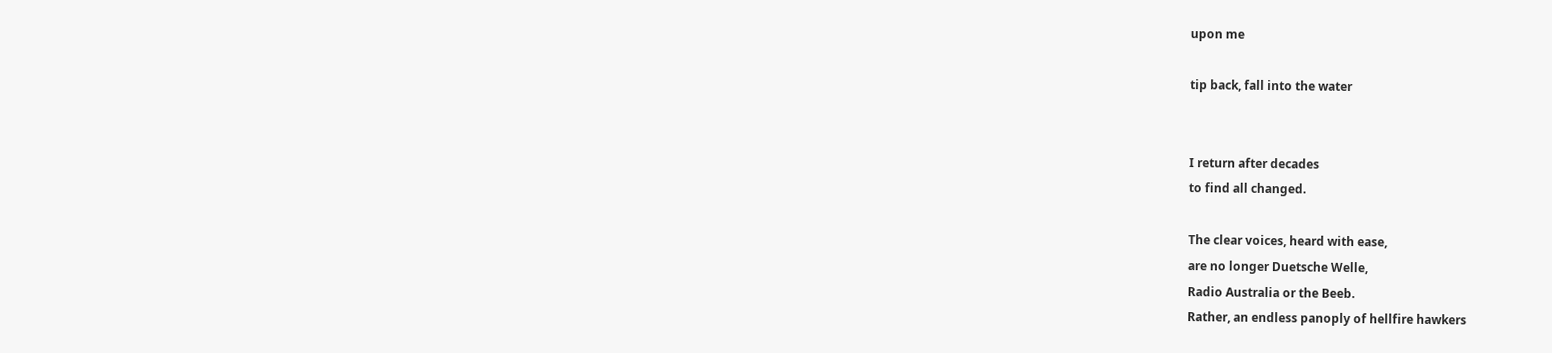upon me

tip back, fall into the water


I return after decades
to find all changed.

The clear voices, heard with ease,
are no longer Duetsche Welle,
Radio Australia or the Beeb.
Rather, an endless panoply of hellfire hawkers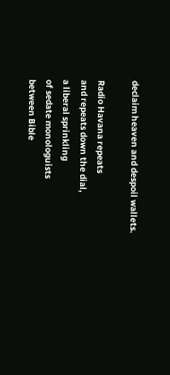declaim heaven and despoil wallets.

Radio Havana repeats
and repeats down the dial,
a liberal sprinkling
of sedate monologuists
between Bible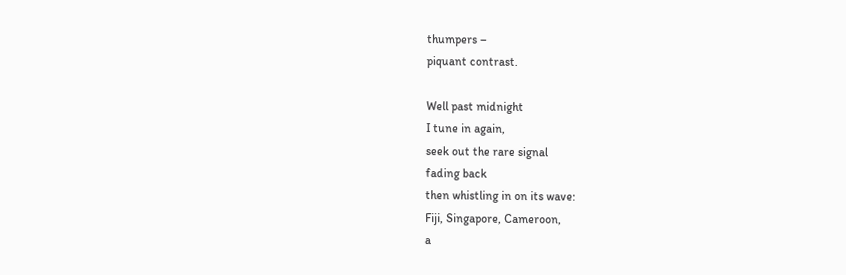thumpers –
piquant contrast.

Well past midnight
I tune in again,
seek out the rare signal
fading back
then whistling in on its wave:
Fiji, Singapore, Cameroon,
a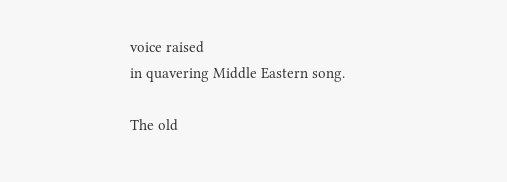voice raised
in quavering Middle Eastern song.

The old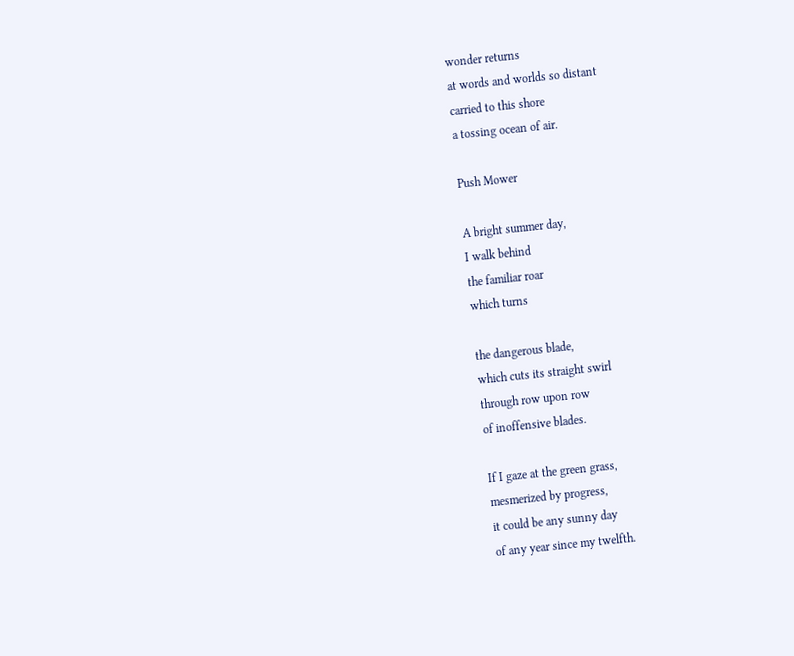wonder returns
at words and worlds so distant
carried to this shore
a tossing ocean of air.

Push Mower

A bright summer day,
I walk behind
the familiar roar
which turns

the dangerous blade,
which cuts its straight swirl
through row upon row
of inoffensive blades.

If I gaze at the green grass,
mesmerized by progress,
it could be any sunny day
of any year since my twelfth.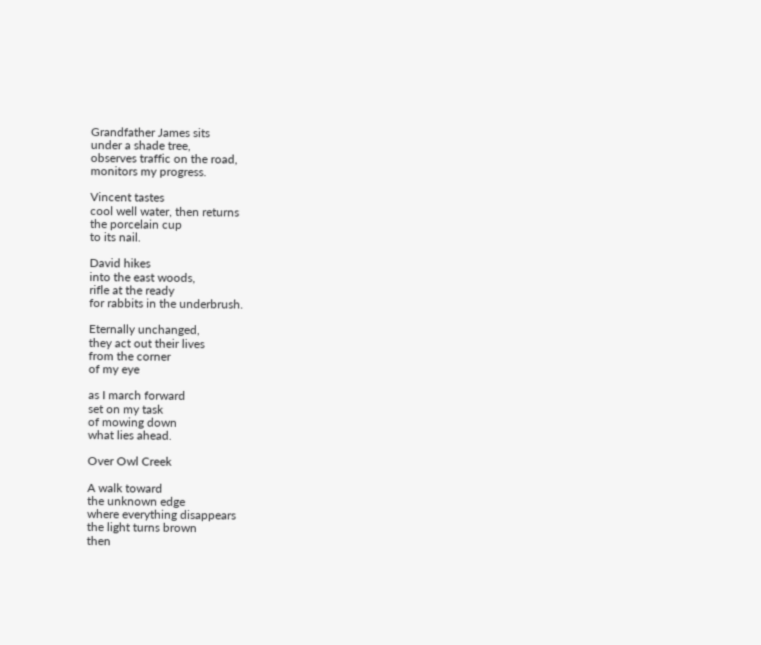Grandfather James sits
under a shade tree,
observes traffic on the road,
monitors my progress.

Vincent tastes
cool well water, then returns
the porcelain cup
to its nail.

David hikes
into the east woods,
rifle at the ready
for rabbits in the underbrush.

Eternally unchanged,
they act out their lives
from the corner
of my eye

as I march forward
set on my task
of mowing down
what lies ahead.

Over Owl Creek

A walk toward
the unknown edge
where everything disappears
the light turns brown
then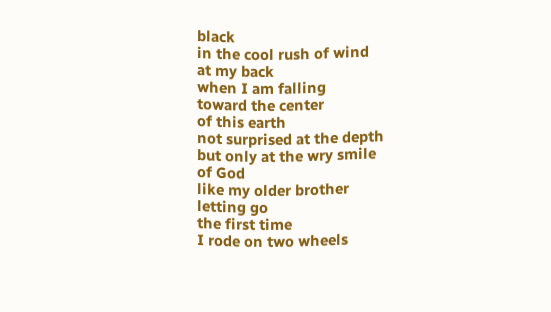black
in the cool rush of wind
at my back
when I am falling
toward the center
of this earth
not surprised at the depth
but only at the wry smile
of God
like my older brother
letting go
the first time
I rode on two wheels